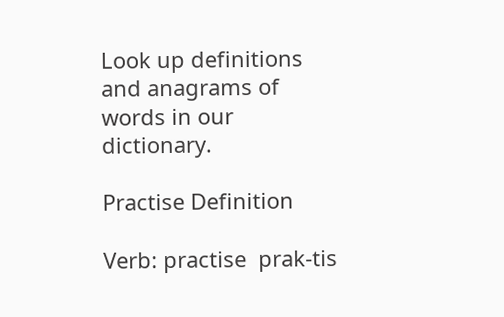Look up definitions and anagrams of words in our dictionary.

Practise Definition

Verb: practise  prak-tis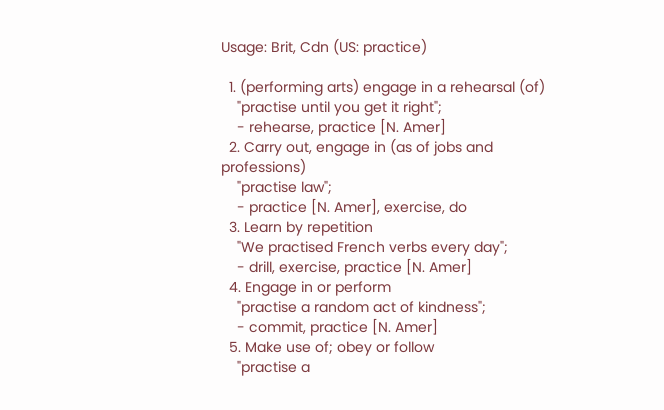Usage: Brit, Cdn (US: practice)

  1. (performing arts) engage in a rehearsal (of)
    "practise until you get it right";
    - rehearse, practice [N. Amer]
  2. Carry out, engage in (as of jobs and professions)
    "practise law";
    - practice [N. Amer], exercise, do
  3. Learn by repetition
    "We practised French verbs every day";
    - drill, exercise, practice [N. Amer]
  4. Engage in or perform
    "practise a random act of kindness";
    - commit, practice [N. Amer]
  5. Make use of; obey or follow
    "practise a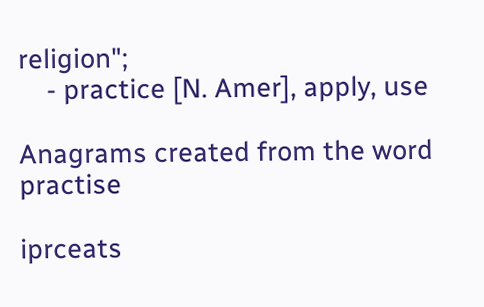religion";
    - practice [N. Amer], apply, use

Anagrams created from the word practise

iprceats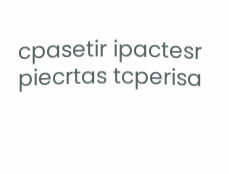cpasetir ipactesr piecrtas tcperisa